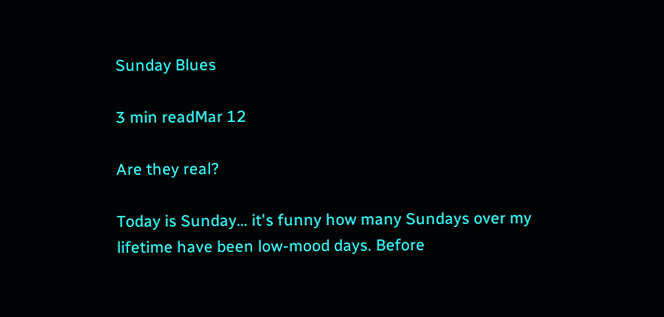Sunday Blues

3 min readMar 12

Are they real?

Today is Sunday… it's funny how many Sundays over my lifetime have been low-mood days. Before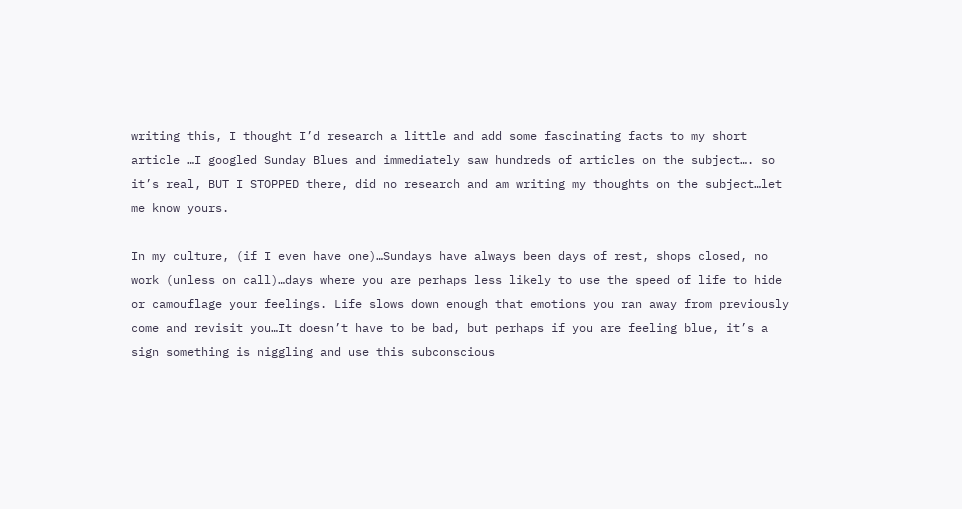writing this, I thought I’d research a little and add some fascinating facts to my short article …I googled Sunday Blues and immediately saw hundreds of articles on the subject…. so it’s real, BUT I STOPPED there, did no research and am writing my thoughts on the subject…let me know yours.

In my culture, (if I even have one)…Sundays have always been days of rest, shops closed, no work (unless on call)…days where you are perhaps less likely to use the speed of life to hide or camouflage your feelings. Life slows down enough that emotions you ran away from previously come and revisit you…It doesn’t have to be bad, but perhaps if you are feeling blue, it’s a sign something is niggling and use this subconscious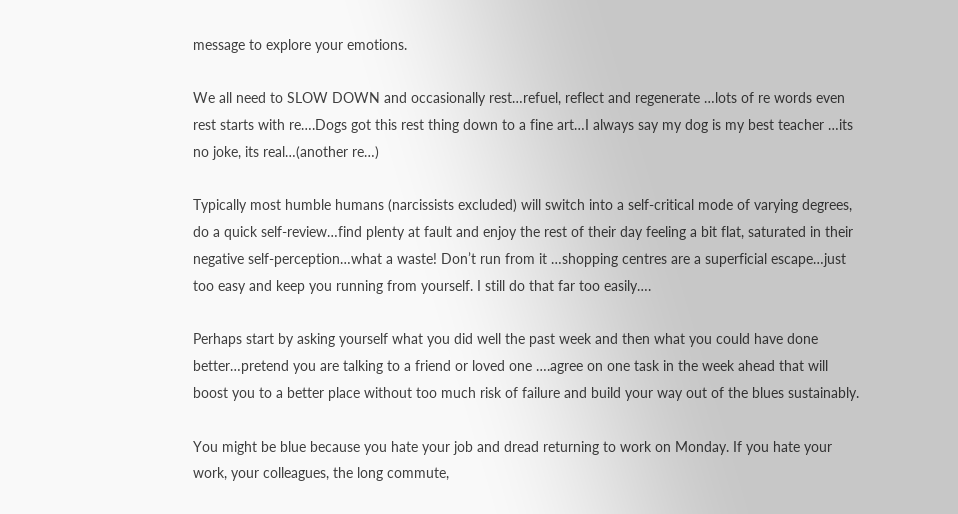message to explore your emotions.

We all need to SLOW DOWN and occasionally rest…refuel, reflect and regenerate …lots of re words even rest starts with re….Dogs got this rest thing down to a fine art…I always say my dog is my best teacher …its no joke, its real…(another re…)

Typically most humble humans (narcissists excluded) will switch into a self-critical mode of varying degrees, do a quick self-review…find plenty at fault and enjoy the rest of their day feeling a bit flat, saturated in their negative self-perception…what a waste! Don’t run from it …shopping centres are a superficial escape…just too easy and keep you running from yourself. I still do that far too easily….

Perhaps start by asking yourself what you did well the past week and then what you could have done better…pretend you are talking to a friend or loved one ….agree on one task in the week ahead that will boost you to a better place without too much risk of failure and build your way out of the blues sustainably.

You might be blue because you hate your job and dread returning to work on Monday. If you hate your work, your colleagues, the long commute,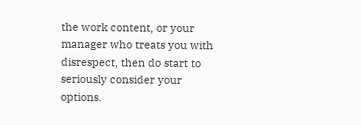the work content, or your manager who treats you with disrespect, then do start to seriously consider your options.